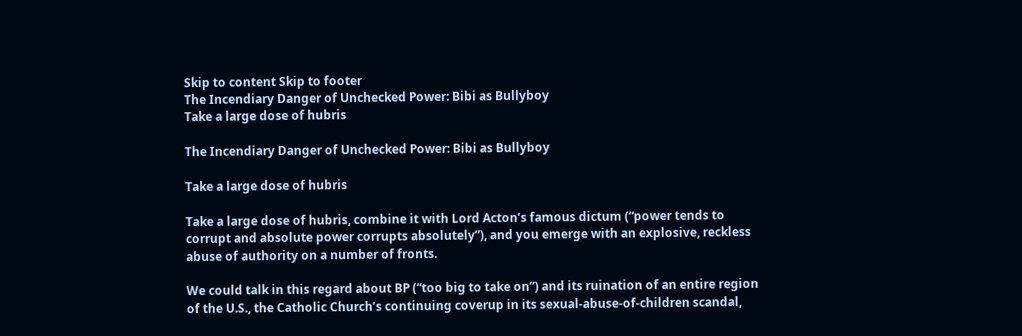Skip to content Skip to footer
The Incendiary Danger of Unchecked Power: Bibi as Bullyboy
Take a large dose of hubris

The Incendiary Danger of Unchecked Power: Bibi as Bullyboy

Take a large dose of hubris

Take a large dose of hubris, combine it with Lord Acton’s famous dictum (“power tends to corrupt and absolute power corrupts absolutely”), and you emerge with an explosive, reckless abuse of authority on a number of fronts.

We could talk in this regard about BP (“too big to take on”) and its ruination of an entire region of the U.S., the Catholic Church’s continuing coverup in its sexual-abuse-of-children scandal,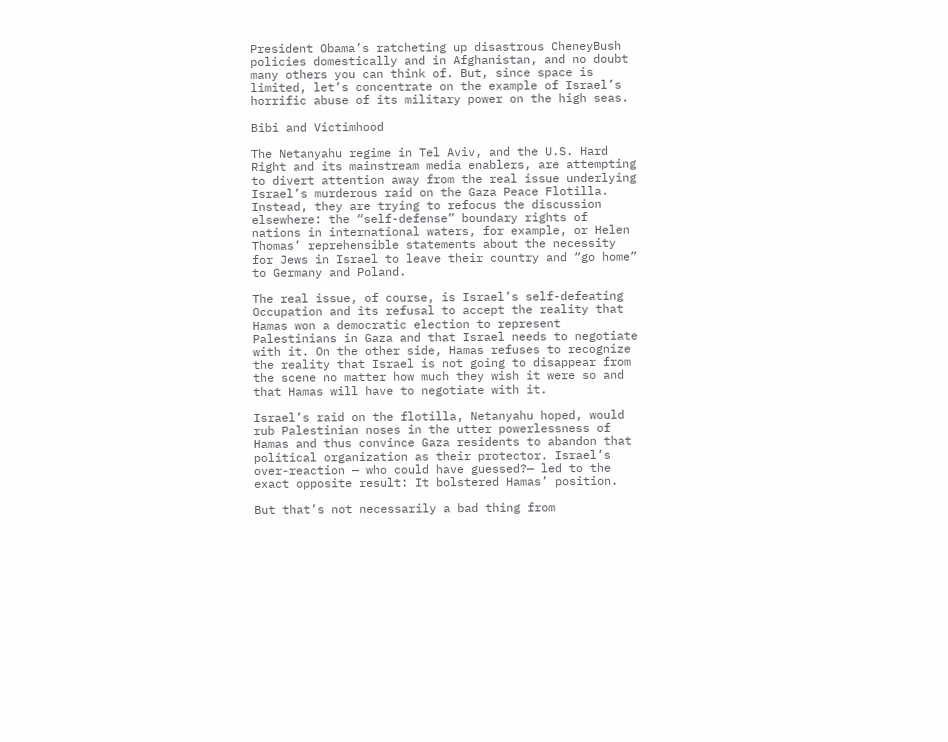President Obama’s ratcheting up disastrous CheneyBush policies domestically and in Afghanistan, and no doubt many others you can think of. But, since space is limited, let’s concentrate on the example of Israel’s horrific abuse of its military power on the high seas.

Bibi and Victimhood

The Netanyahu regime in Tel Aviv, and the U.S. Hard Right and its mainstream media enablers, are attempting to divert attention away from the real issue underlying Israel’s murderous raid on the Gaza Peace Flotilla. Instead, they are trying to refocus the discussion elsewhere: the “self-defense” boundary rights of nations in international waters, for example, or Helen Thomas’ reprehensible statements about the necessity for Jews in Israel to leave their country and “go home” to Germany and Poland.

The real issue, of course, is Israel’s self-defeating Occupation and its refusal to accept the reality that Hamas won a democratic election to represent Palestinians in Gaza and that Israel needs to negotiate with it. On the other side, Hamas refuses to recognize the reality that Israel is not going to disappear from the scene no matter how much they wish it were so and that Hamas will have to negotiate with it.

Israel’s raid on the flotilla, Netanyahu hoped, would rub Palestinian noses in the utter powerlessness of Hamas and thus convince Gaza residents to abandon that political organization as their protector. Israel’s over-reaction — who could have guessed?— led to the exact opposite result: It bolstered Hamas’ position.

But that’s not necessarily a bad thing from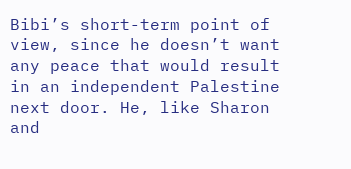Bibi’s short-term point of view, since he doesn’t want any peace that would result in an independent Palestine next door. He, like Sharon and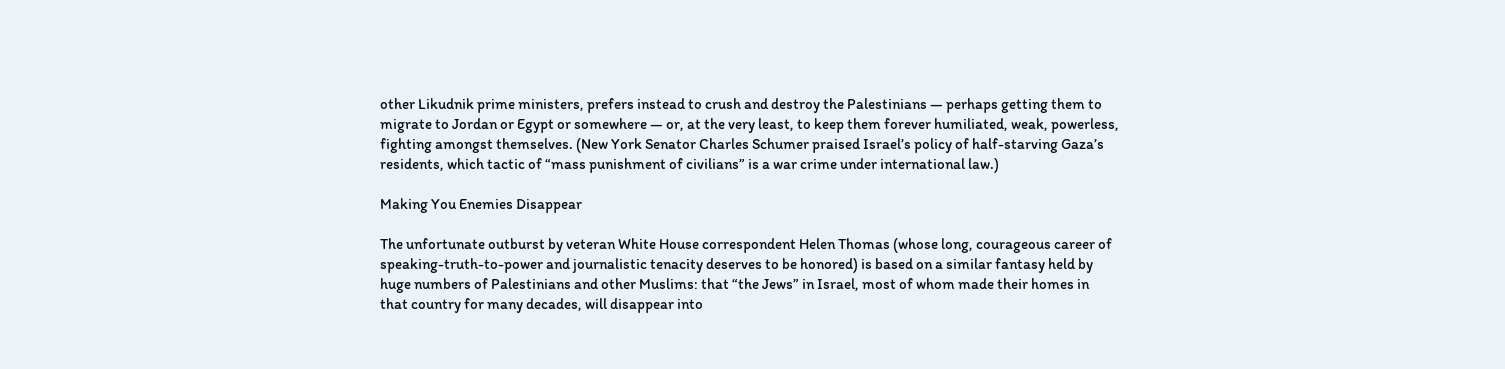other Likudnik prime ministers, prefers instead to crush and destroy the Palestinians — perhaps getting them to migrate to Jordan or Egypt or somewhere — or, at the very least, to keep them forever humiliated, weak, powerless, fighting amongst themselves. (New York Senator Charles Schumer praised Israel’s policy of half-starving Gaza’s residents, which tactic of “mass punishment of civilians” is a war crime under international law.)

Making You Enemies Disappear

The unfortunate outburst by veteran White House correspondent Helen Thomas (whose long, courageous career of speaking-truth-to-power and journalistic tenacity deserves to be honored) is based on a similar fantasy held by huge numbers of Palestinians and other Muslims: that “the Jews” in Israel, most of whom made their homes in that country for many decades, will disappear into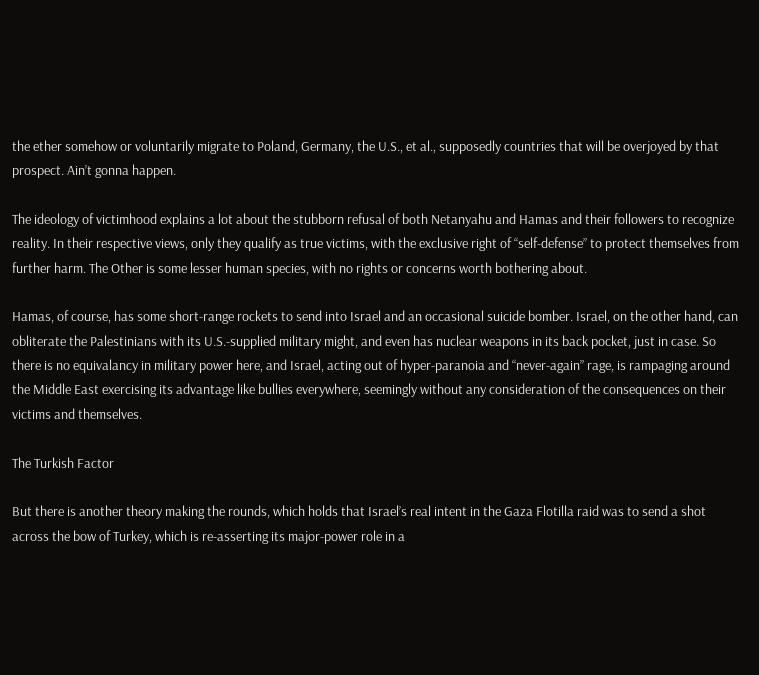the ether somehow or voluntarily migrate to Poland, Germany, the U.S., et al., supposedly countries that will be overjoyed by that prospect. Ain’t gonna happen.

The ideology of victimhood explains a lot about the stubborn refusal of both Netanyahu and Hamas and their followers to recognize reality. In their respective views, only they qualify as true victims, with the exclusive right of “self-defense” to protect themselves from further harm. The Other is some lesser human species, with no rights or concerns worth bothering about.

Hamas, of course, has some short-range rockets to send into Israel and an occasional suicide bomber. Israel, on the other hand, can obliterate the Palestinians with its U.S.-supplied military might, and even has nuclear weapons in its back pocket, just in case. So there is no equivalancy in military power here, and Israel, acting out of hyper-paranoia and “never-again” rage, is rampaging around the Middle East exercising its advantage like bullies everywhere, seemingly without any consideration of the consequences on their victims and themselves.

The Turkish Factor

But there is another theory making the rounds, which holds that Israel’s real intent in the Gaza Flotilla raid was to send a shot across the bow of Turkey, which is re-asserting its major-power role in a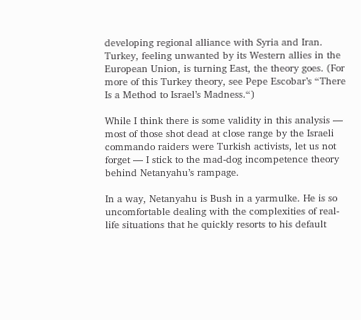developing regional alliance with Syria and Iran. Turkey, feeling unwanted by its Western allies in the European Union, is turning East, the theory goes. (For more of this Turkey theory, see Pepe Escobar’s “There Is a Method to Israel’s Madness.“)

While I think there is some validity in this analysis — most of those shot dead at close range by the Israeli commando raiders were Turkish activists, let us not forget — I stick to the mad-dog incompetence theory behind Netanyahu’s rampage.

In a way, Netanyahu is Bush in a yarmulke. He is so uncomfortable dealing with the complexities of real-life situations that he quickly resorts to his default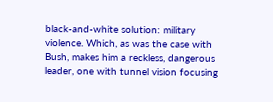black-and-white solution: military violence. Which, as was the case with Bush, makes him a reckless, dangerous leader, one with tunnel vision focusing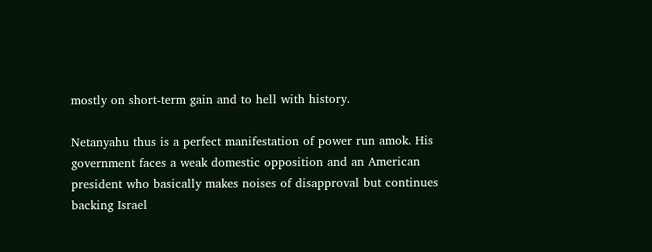mostly on short-term gain and to hell with history.

Netanyahu thus is a perfect manifestation of power run amok. His government faces a weak domestic opposition and an American president who basically makes noises of disapproval but continues backing Israel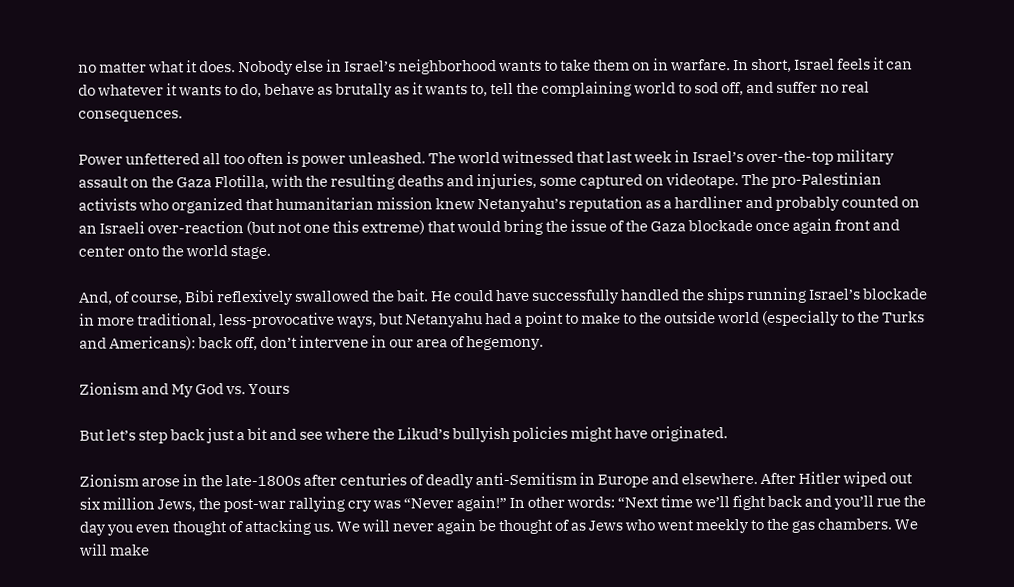no matter what it does. Nobody else in Israel’s neighborhood wants to take them on in warfare. In short, Israel feels it can do whatever it wants to do, behave as brutally as it wants to, tell the complaining world to sod off, and suffer no real consequences.

Power unfettered all too often is power unleashed. The world witnessed that last week in Israel’s over-the-top military assault on the Gaza Flotilla, with the resulting deaths and injuries, some captured on videotape. The pro-Palestinian activists who organized that humanitarian mission knew Netanyahu’s reputation as a hardliner and probably counted on an Israeli over-reaction (but not one this extreme) that would bring the issue of the Gaza blockade once again front and center onto the world stage.

And, of course, Bibi reflexively swallowed the bait. He could have successfully handled the ships running Israel’s blockade in more traditional, less-provocative ways, but Netanyahu had a point to make to the outside world (especially to the Turks and Americans): back off, don’t intervene in our area of hegemony.

Zionism and My God vs. Yours

But let’s step back just a bit and see where the Likud’s bullyish policies might have originated.

Zionism arose in the late-1800s after centuries of deadly anti-Semitism in Europe and elsewhere. After Hitler wiped out six million Jews, the post-war rallying cry was “Never again!” In other words: “Next time we’ll fight back and you’ll rue the day you even thought of attacking us. We will never again be thought of as Jews who went meekly to the gas chambers. We will make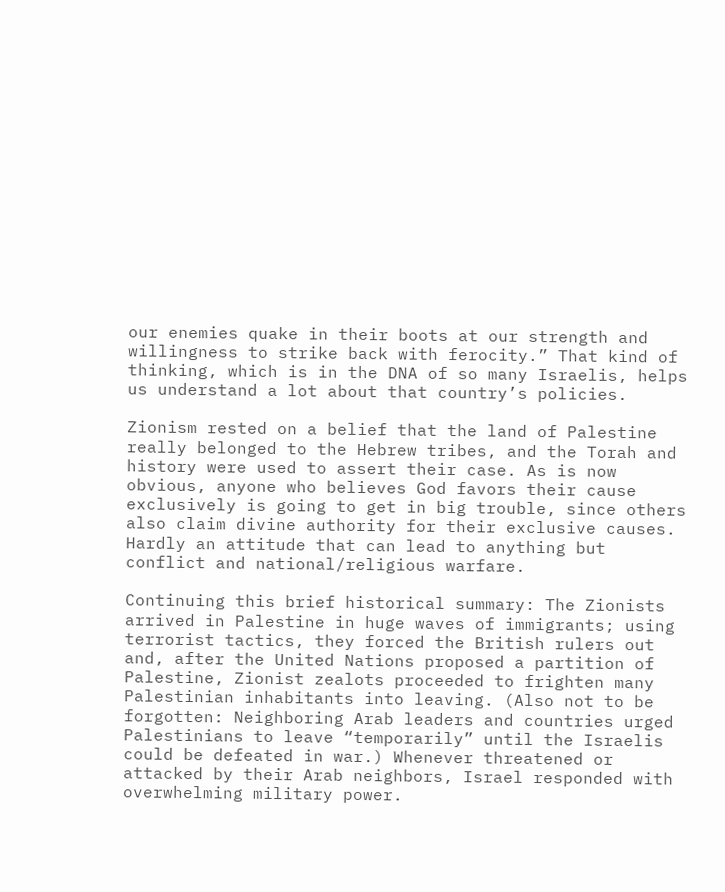our enemies quake in their boots at our strength and willingness to strike back with ferocity.” That kind of thinking, which is in the DNA of so many Israelis, helps us understand a lot about that country’s policies.

Zionism rested on a belief that the land of Palestine really belonged to the Hebrew tribes, and the Torah and history were used to assert their case. As is now obvious, anyone who believes God favors their cause exclusively is going to get in big trouble, since others also claim divine authority for their exclusive causes. Hardly an attitude that can lead to anything but conflict and national/religious warfare.

Continuing this brief historical summary: The Zionists arrived in Palestine in huge waves of immigrants; using terrorist tactics, they forced the British rulers out and, after the United Nations proposed a partition of Palestine, Zionist zealots proceeded to frighten many Palestinian inhabitants into leaving. (Also not to be forgotten: Neighboring Arab leaders and countries urged Palestinians to leave “temporarily” until the Israelis could be defeated in war.) Whenever threatened or attacked by their Arab neighbors, Israel responded with overwhelming military power.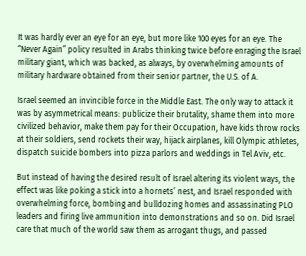It was hardly ever an eye for an eye, but more like 100 eyes for an eye. The “Never Again” policy resulted in Arabs thinking twice before enraging the Israel military giant, which was backed, as always, by overwhelming amounts of military hardware obtained from their senior partner, the U.S. of A.

Israel seemed an invincible force in the Middle East. The only way to attack it was by asymmetrical means: publicize their brutality, shame them into more civilized behavior, make them pay for their Occupation, have kids throw rocks at their soldiers, send rockets their way, hijack airplanes, kill Olympic athletes, dispatch suicide bombers into pizza parlors and weddings in Tel Aviv, etc.

But instead of having the desired result of Israel altering its violent ways, the effect was like poking a stick into a hornets’ nest, and Israel responded with overwhelming force, bombing and bulldozing homes and assassinating PLO leaders and firing live ammunition into demonstrations and so on. Did Israel care that much of the world saw them as arrogant thugs, and passed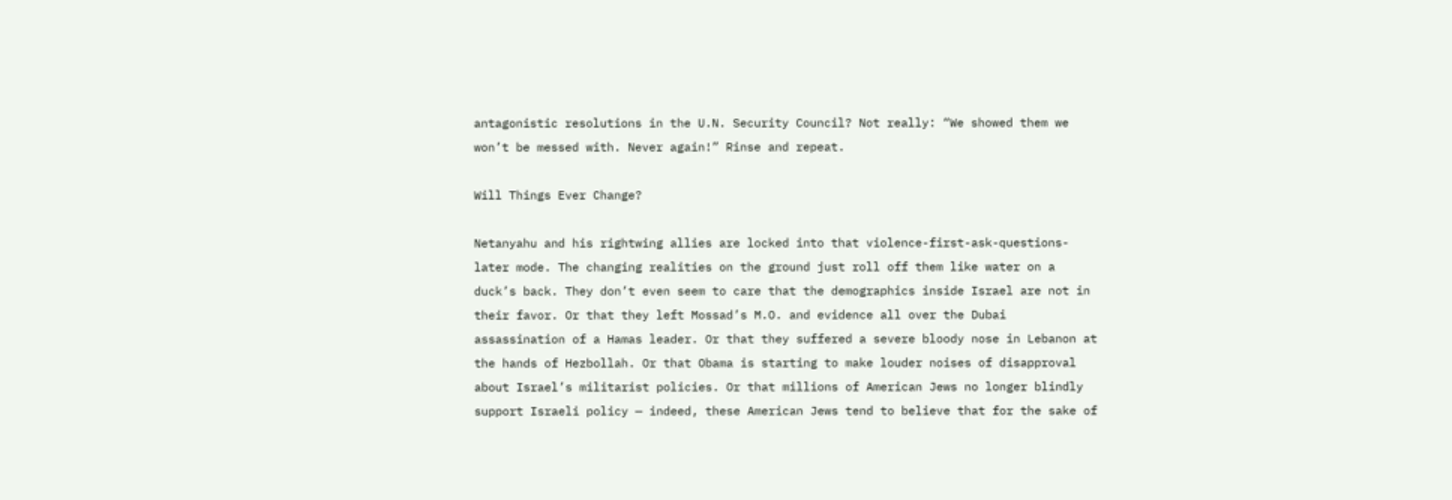antagonistic resolutions in the U.N. Security Council? Not really: “We showed them we won’t be messed with. Never again!” Rinse and repeat.

Will Things Ever Change?

Netanyahu and his rightwing allies are locked into that violence-first-ask-questions-later mode. The changing realities on the ground just roll off them like water on a duck’s back. They don’t even seem to care that the demographics inside Israel are not in their favor. Or that they left Mossad’s M.O. and evidence all over the Dubai assassination of a Hamas leader. Or that they suffered a severe bloody nose in Lebanon at the hands of Hezbollah. Or that Obama is starting to make louder noises of disapproval about Israel’s militarist policies. Or that millions of American Jews no longer blindly support Israeli policy — indeed, these American Jews tend to believe that for the sake of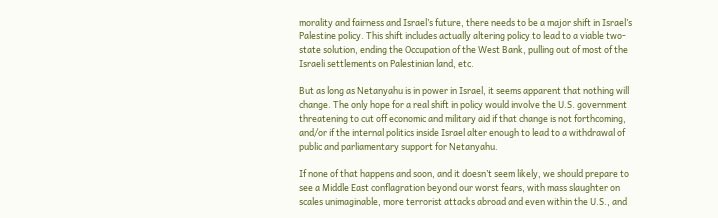morality and fairness and Israel’s future, there needs to be a major shift in Israel’s Palestine policy. This shift includes actually altering policy to lead to a viable two-state solution, ending the Occupation of the West Bank, pulling out of most of the Israeli settlements on Palestinian land, etc.

But as long as Netanyahu is in power in Israel, it seems apparent that nothing will change. The only hope for a real shift in policy would involve the U.S. government threatening to cut off economic and military aid if that change is not forthcoming, and/or if the internal politics inside Israel alter enough to lead to a withdrawal of public and parliamentary support for Netanyahu.

If none of that happens and soon, and it doesn’t seem likely, we should prepare to see a Middle East conflagration beyond our worst fears, with mass slaughter on scales unimaginable, more terrorist attacks abroad and even within the U.S., and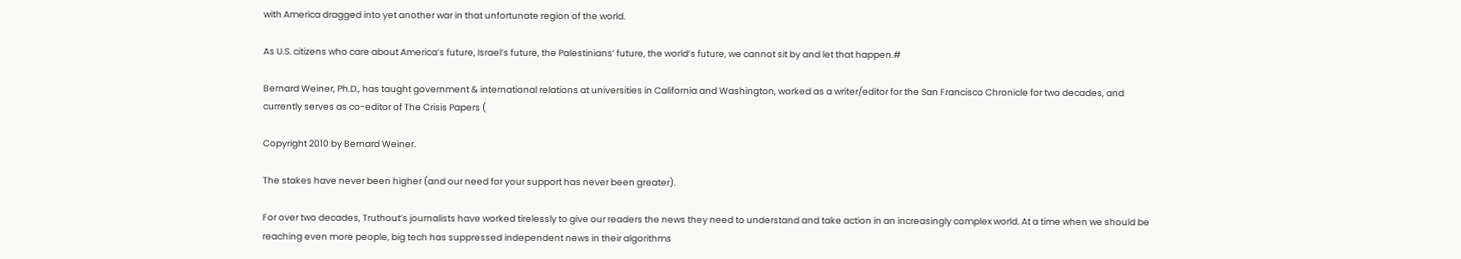with America dragged into yet another war in that unfortunate region of the world.

As U.S. citizens who care about America’s future, Israel’s future, the Palestinians’ future, the world’s future, we cannot sit by and let that happen.#

Bernard Weiner, Ph.D., has taught government & international relations at universities in California and Washington, worked as a writer/editor for the San Francisco Chronicle for two decades, and currently serves as co-editor of The Crisis Papers (

Copyright 2010 by Bernard Weiner.

The stakes have never been higher (and our need for your support has never been greater).

For over two decades, Truthout’s journalists have worked tirelessly to give our readers the news they need to understand and take action in an increasingly complex world. At a time when we should be reaching even more people, big tech has suppressed independent news in their algorithms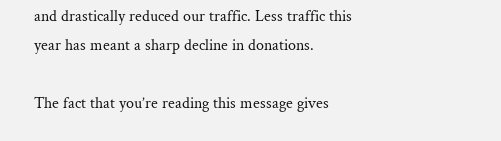and drastically reduced our traffic. Less traffic this year has meant a sharp decline in donations.

The fact that you’re reading this message gives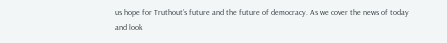us hope for Truthout’s future and the future of democracy. As we cover the news of today and look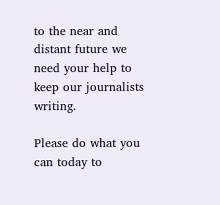to the near and distant future we need your help to keep our journalists writing.

Please do what you can today to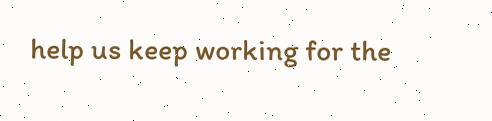help us keep working for the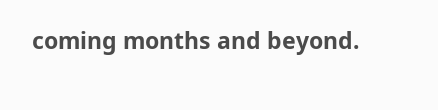coming months and beyond.